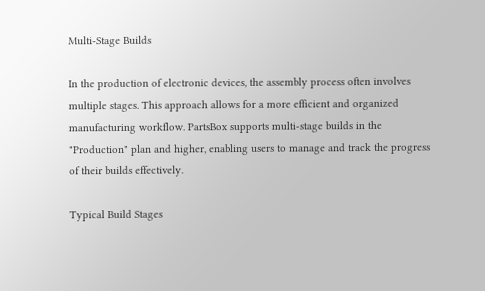Multi-Stage Builds

In the production of electronic devices, the assembly process often involves multiple stages. This approach allows for a more efficient and organized manufacturing workflow. PartsBox supports multi-stage builds in the "Production" plan and higher, enabling users to manage and track the progress of their builds effectively.

Typical Build Stages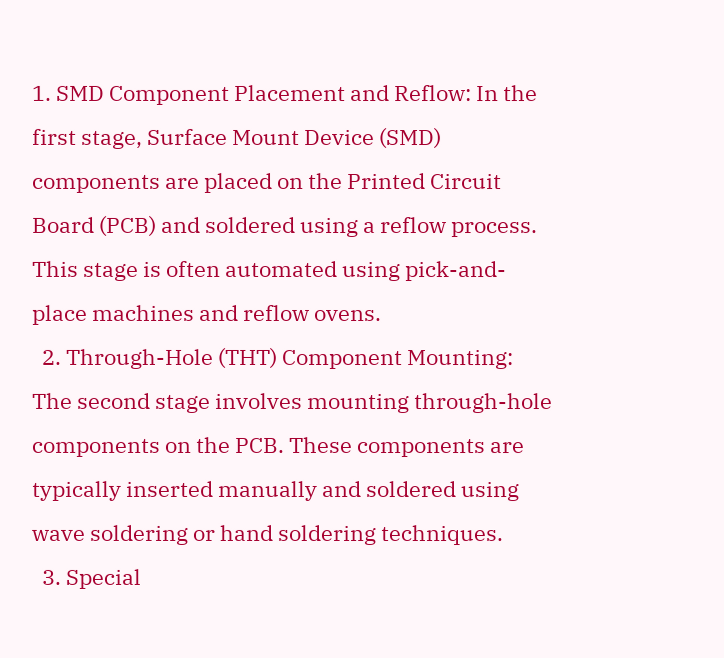1. SMD Component Placement and Reflow: In the first stage, Surface Mount Device (SMD) components are placed on the Printed Circuit Board (PCB) and soldered using a reflow process. This stage is often automated using pick-and-place machines and reflow ovens.
  2. Through-Hole (THT) Component Mounting: The second stage involves mounting through-hole components on the PCB. These components are typically inserted manually and soldered using wave soldering or hand soldering techniques.
  3. Special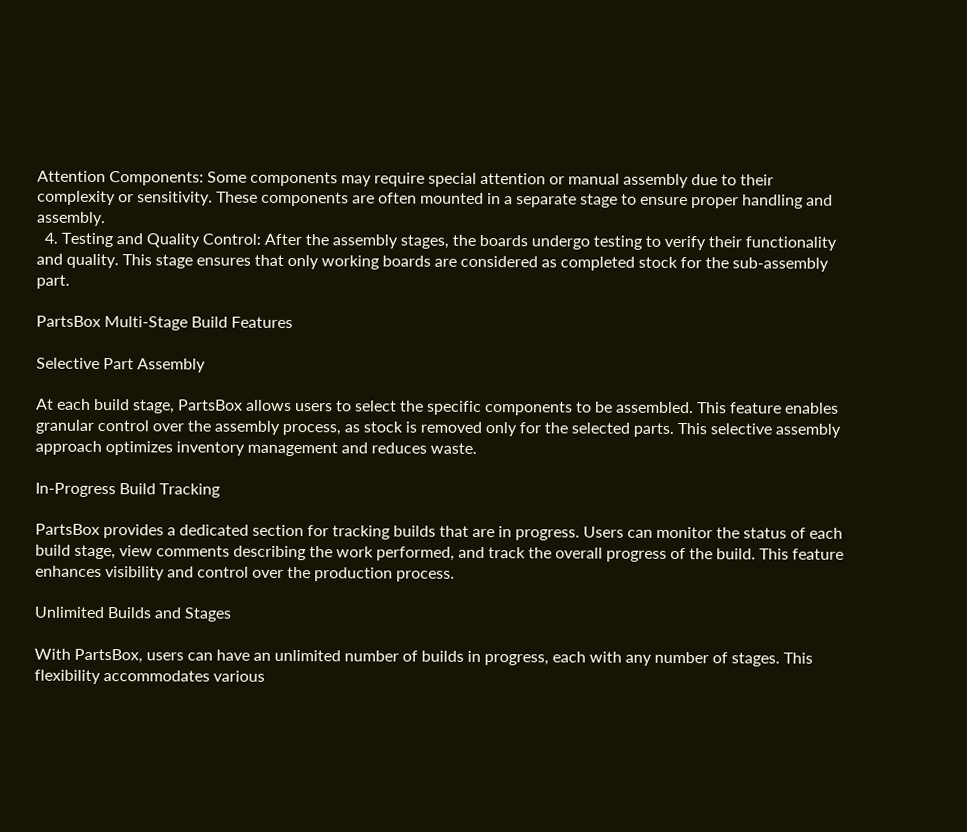Attention Components: Some components may require special attention or manual assembly due to their complexity or sensitivity. These components are often mounted in a separate stage to ensure proper handling and assembly.
  4. Testing and Quality Control: After the assembly stages, the boards undergo testing to verify their functionality and quality. This stage ensures that only working boards are considered as completed stock for the sub-assembly part.

PartsBox Multi-Stage Build Features

Selective Part Assembly

At each build stage, PartsBox allows users to select the specific components to be assembled. This feature enables granular control over the assembly process, as stock is removed only for the selected parts. This selective assembly approach optimizes inventory management and reduces waste.

In-Progress Build Tracking

PartsBox provides a dedicated section for tracking builds that are in progress. Users can monitor the status of each build stage, view comments describing the work performed, and track the overall progress of the build. This feature enhances visibility and control over the production process.

Unlimited Builds and Stages

With PartsBox, users can have an unlimited number of builds in progress, each with any number of stages. This flexibility accommodates various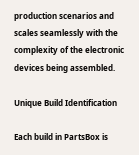production scenarios and scales seamlessly with the complexity of the electronic devices being assembled.

Unique Build Identification

Each build in PartsBox is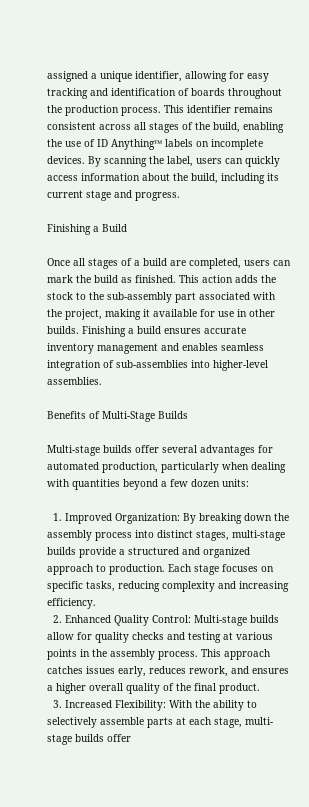assigned a unique identifier, allowing for easy tracking and identification of boards throughout the production process. This identifier remains consistent across all stages of the build, enabling the use of ID Anything™ labels on incomplete devices. By scanning the label, users can quickly access information about the build, including its current stage and progress.

Finishing a Build

Once all stages of a build are completed, users can mark the build as finished. This action adds the stock to the sub-assembly part associated with the project, making it available for use in other builds. Finishing a build ensures accurate inventory management and enables seamless integration of sub-assemblies into higher-level assemblies.

Benefits of Multi-Stage Builds

Multi-stage builds offer several advantages for automated production, particularly when dealing with quantities beyond a few dozen units:

  1. Improved Organization: By breaking down the assembly process into distinct stages, multi-stage builds provide a structured and organized approach to production. Each stage focuses on specific tasks, reducing complexity and increasing efficiency.
  2. Enhanced Quality Control: Multi-stage builds allow for quality checks and testing at various points in the assembly process. This approach catches issues early, reduces rework, and ensures a higher overall quality of the final product.
  3. Increased Flexibility: With the ability to selectively assemble parts at each stage, multi-stage builds offer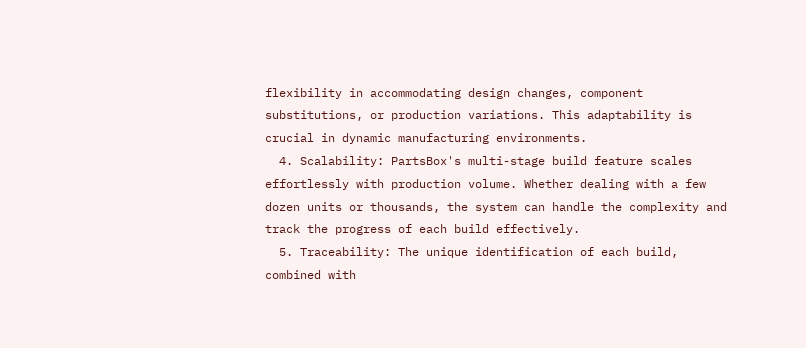flexibility in accommodating design changes, component substitutions, or production variations. This adaptability is crucial in dynamic manufacturing environments.
  4. Scalability: PartsBox's multi-stage build feature scales effortlessly with production volume. Whether dealing with a few dozen units or thousands, the system can handle the complexity and track the progress of each build effectively.
  5. Traceability: The unique identification of each build, combined with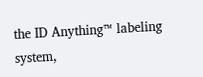the ID Anything™ labeling system,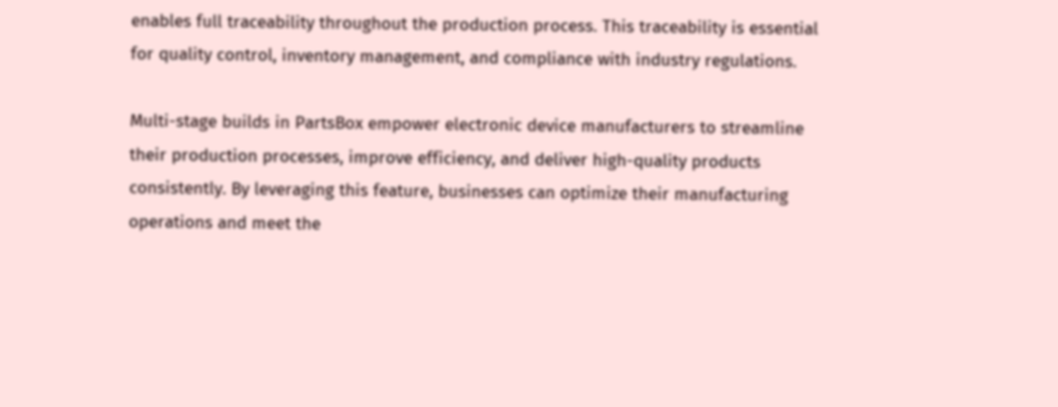enables full traceability throughout the production process. This traceability is essential for quality control, inventory management, and compliance with industry regulations.

Multi-stage builds in PartsBox empower electronic device manufacturers to streamline their production processes, improve efficiency, and deliver high-quality products consistently. By leveraging this feature, businesses can optimize their manufacturing operations and meet the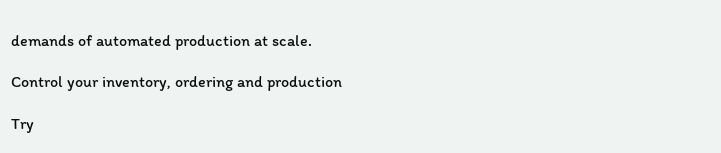demands of automated production at scale.

Control your inventory, ordering and production

Try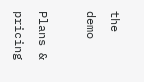the demo

Plans & pricing